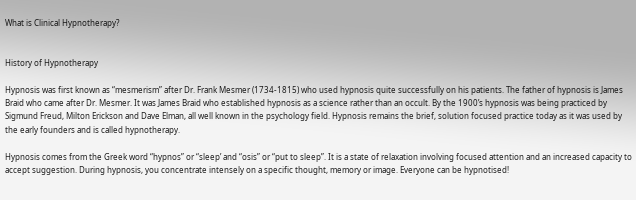What is Clinical Hypnotherapy?


History of Hypnotherapy

Hypnosis was first known as “mesmerism” after Dr. Frank Mesmer (1734-1815) who used hypnosis quite successfully on his patients. The father of hypnosis is James Braid who came after Dr. Mesmer. It was James Braid who established hypnosis as a science rather than an occult. By the 1900’s hypnosis was being practiced by Sigmund Freud, Milton Erickson and Dave Elman, all well known in the psychology field. Hypnosis remains the brief, solution focused practice today as it was used by the early founders and is called hypnotherapy.

Hypnosis comes from the Greek word “hypnos” or “sleep’ and “osis” or “put to sleep”. It is a state of relaxation involving focused attention and an increased capacity to accept suggestion. During hypnosis, you concentrate intensely on a specific thought, memory or image. Everyone can be hypnotised!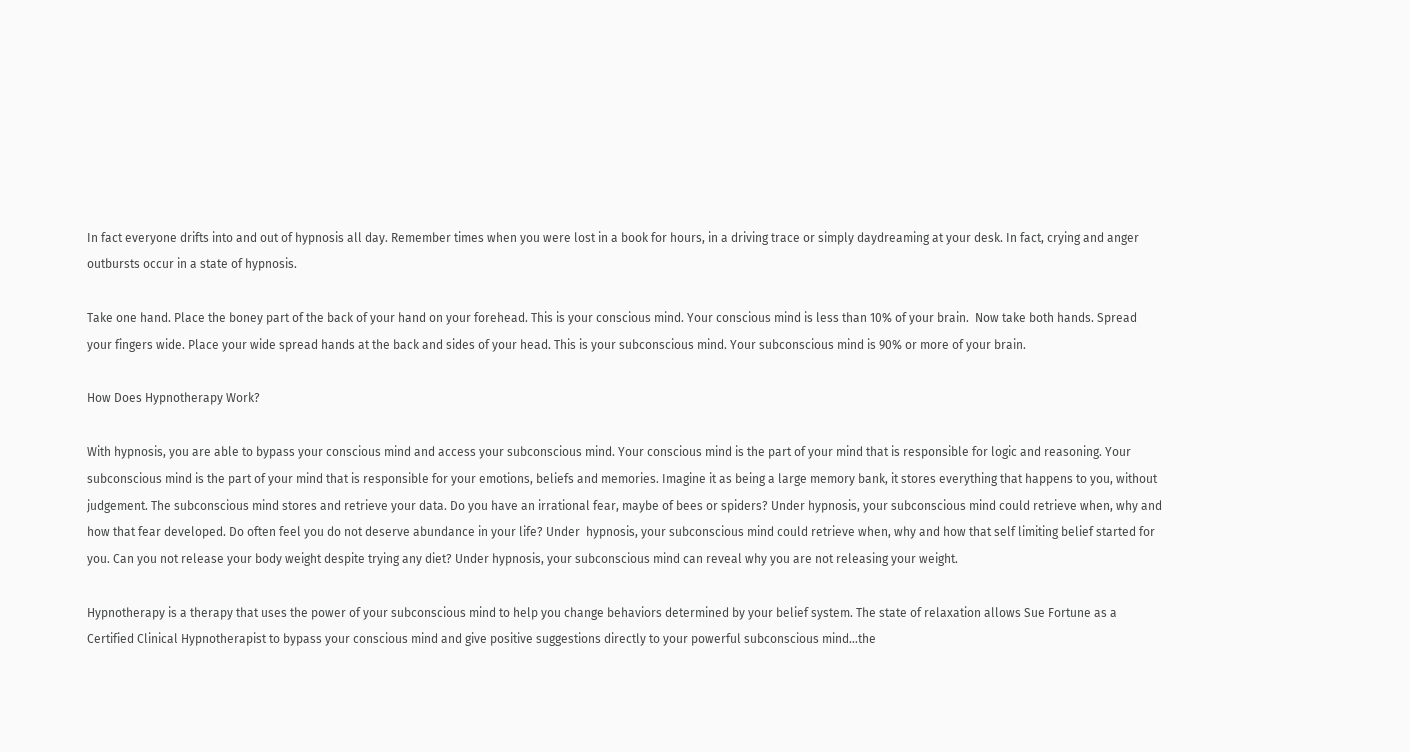In fact everyone drifts into and out of hypnosis all day. Remember times when you were lost in a book for hours, in a driving trace or simply daydreaming at your desk. In fact, crying and anger outbursts occur in a state of hypnosis.

Take one hand. Place the boney part of the back of your hand on your forehead. This is your conscious mind. Your conscious mind is less than 10% of your brain.  Now take both hands. Spread your fingers wide. Place your wide spread hands at the back and sides of your head. This is your subconscious mind. Your subconscious mind is 90% or more of your brain.

How Does Hypnotherapy Work?

With hypnosis, you are able to bypass your conscious mind and access your subconscious mind. Your conscious mind is the part of your mind that is responsible for logic and reasoning. Your subconscious mind is the part of your mind that is responsible for your emotions, beliefs and memories. Imagine it as being a large memory bank, it stores everything that happens to you, without judgement. The subconscious mind stores and retrieve your data. Do you have an irrational fear, maybe of bees or spiders? Under hypnosis, your subconscious mind could retrieve when, why and how that fear developed. Do often feel you do not deserve abundance in your life? Under  hypnosis, your subconscious mind could retrieve when, why and how that self limiting belief started for you. Can you not release your body weight despite trying any diet? Under hypnosis, your subconscious mind can reveal why you are not releasing your weight.

Hypnotherapy is a therapy that uses the power of your subconscious mind to help you change behaviors determined by your belief system. The state of relaxation allows Sue Fortune as a Certified Clinical Hypnotherapist to bypass your conscious mind and give positive suggestions directly to your powerful subconscious mind…the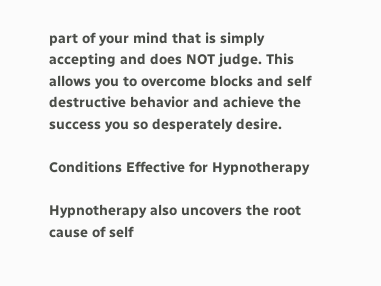part of your mind that is simply accepting and does NOT judge. This allows you to overcome blocks and self destructive behavior and achieve the success you so desperately desire.

Conditions Effective for Hypnotherapy

Hypnotherapy also uncovers the root cause of self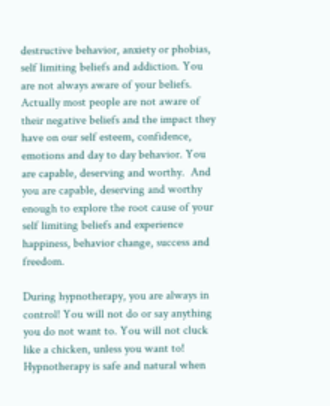destructive behavior, anxiety or phobias, self limiting beliefs and addiction. You are not always aware of your beliefs.  Actually most people are not aware of their negative beliefs and the impact they have on our self esteem, confidence, emotions and day to day behavior. You are capable, deserving and worthy.  And you are capable, deserving and worthy enough to explore the root cause of your self limiting beliefs and experience happiness, behavior change, success and freedom.

During hypnotherapy, you are always in control! You will not do or say anything you do not want to. You will not cluck like a chicken, unless you want to!  Hypnotherapy is safe and natural when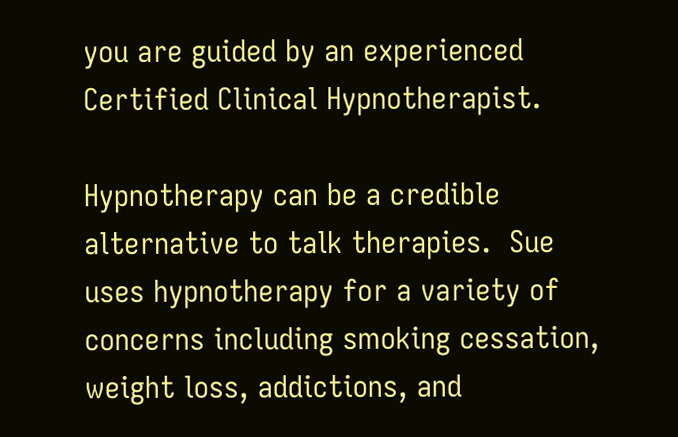you are guided by an experienced Certified Clinical Hypnotherapist.

Hypnotherapy can be a credible alternative to talk therapies.  Sue uses hypnotherapy for a variety of concerns including smoking cessation, weight loss, addictions, and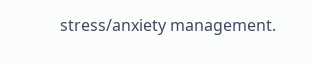stress/anxiety management.